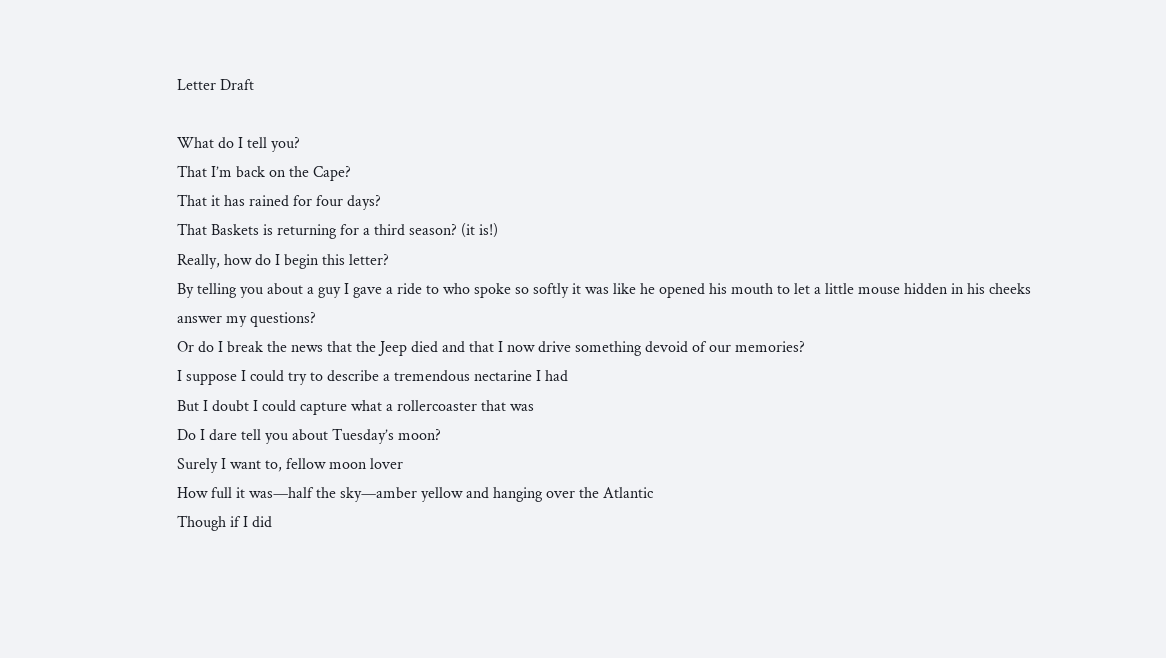Letter Draft

What do I tell you?
That I’m back on the Cape?
That it has rained for four days?
That Baskets is returning for a third season? (it is!)
Really, how do I begin this letter?
By telling you about a guy I gave a ride to who spoke so softly it was like he opened his mouth to let a little mouse hidden in his cheeks answer my questions?
Or do I break the news that the Jeep died and that I now drive something devoid of our memories?
I suppose I could try to describe a tremendous nectarine I had
But I doubt I could capture what a rollercoaster that was
Do I dare tell you about Tuesday’s moon?
Surely I want to, fellow moon lover
How full it was—half the sky—amber yellow and hanging over the Atlantic
Though if I did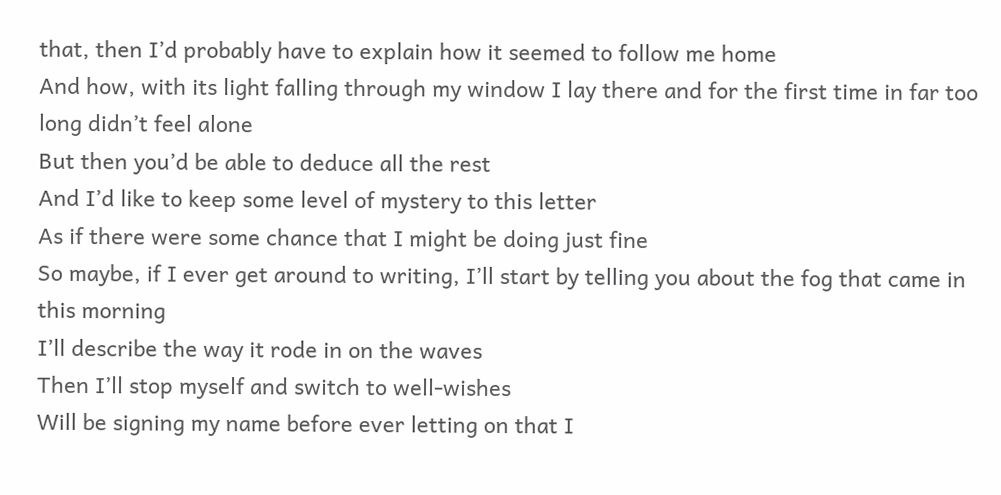that, then I’d probably have to explain how it seemed to follow me home
And how, with its light falling through my window I lay there and for the first time in far too long didn’t feel alone
But then you’d be able to deduce all the rest
And I’d like to keep some level of mystery to this letter
As if there were some chance that I might be doing just fine
So maybe, if I ever get around to writing, I’ll start by telling you about the fog that came in this morning
I’ll describe the way it rode in on the waves
Then I’ll stop myself and switch to well-wishes
Will be signing my name before ever letting on that I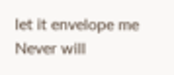let it envelope me
Never will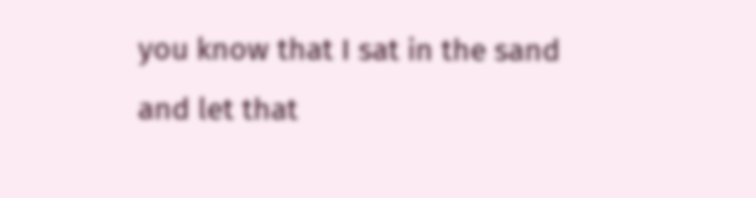you know that I sat in the sand and let that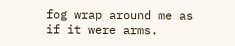fog wrap around me as if it were arms.